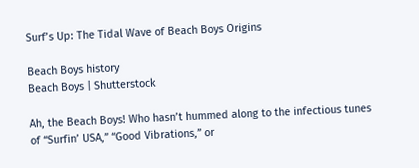Surf’s Up: The Tidal Wave of Beach Boys Origins

Beach Boys history
Beach Boys | Shutterstock

Ah, the Beach Boys! Who hasn’t hummed along to the infectious tunes of “Surfin’ USA,” “Good Vibrations,” or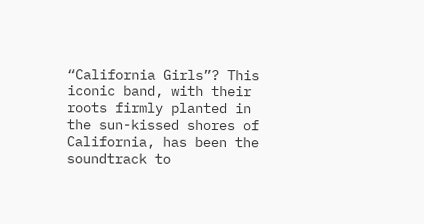“California Girls”? This iconic band, with their roots firmly planted in the sun-kissed shores of California, has been the soundtrack to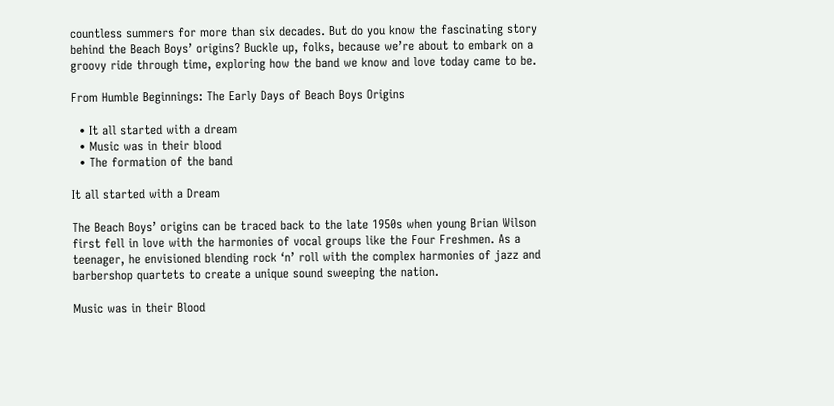countless summers for more than six decades. But do you know the fascinating story behind the Beach Boys’ origins? Buckle up, folks, because we’re about to embark on a groovy ride through time, exploring how the band we know and love today came to be.

From Humble Beginnings: The Early Days of Beach Boys Origins

  • It all started with a dream
  • Music was in their blood
  • The formation of the band

It all started with a Dream

The Beach Boys’ origins can be traced back to the late 1950s when young Brian Wilson first fell in love with the harmonies of vocal groups like the Four Freshmen. As a teenager, he envisioned blending rock ‘n’ roll with the complex harmonies of jazz and barbershop quartets to create a unique sound sweeping the nation.

Music was in their Blood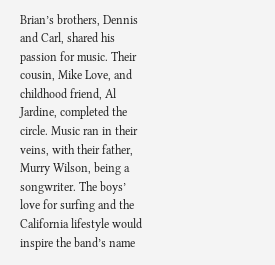Brian’s brothers, Dennis and Carl, shared his passion for music. Their cousin, Mike Love, and childhood friend, Al Jardine, completed the circle. Music ran in their veins, with their father, Murry Wilson, being a songwriter. The boys’ love for surfing and the California lifestyle would inspire the band’s name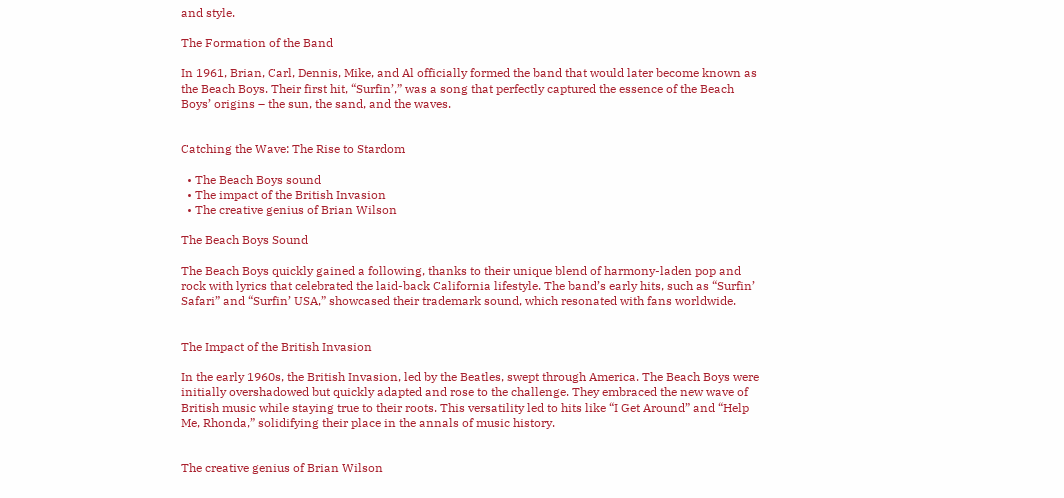and style.

The Formation of the Band

In 1961, Brian, Carl, Dennis, Mike, and Al officially formed the band that would later become known as the Beach Boys. Their first hit, “Surfin’,” was a song that perfectly captured the essence of the Beach Boys’ origins – the sun, the sand, and the waves.


Catching the Wave: The Rise to Stardom

  • The Beach Boys sound
  • The impact of the British Invasion
  • The creative genius of Brian Wilson

The Beach Boys Sound

The Beach Boys quickly gained a following, thanks to their unique blend of harmony-laden pop and rock with lyrics that celebrated the laid-back California lifestyle. The band’s early hits, such as “Surfin’ Safari” and “Surfin’ USA,” showcased their trademark sound, which resonated with fans worldwide.


The Impact of the British Invasion

In the early 1960s, the British Invasion, led by the Beatles, swept through America. The Beach Boys were initially overshadowed but quickly adapted and rose to the challenge. They embraced the new wave of British music while staying true to their roots. This versatility led to hits like “I Get Around” and “Help Me, Rhonda,” solidifying their place in the annals of music history.


The creative genius of Brian Wilson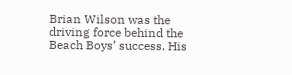Brian Wilson was the driving force behind the Beach Boys’ success. His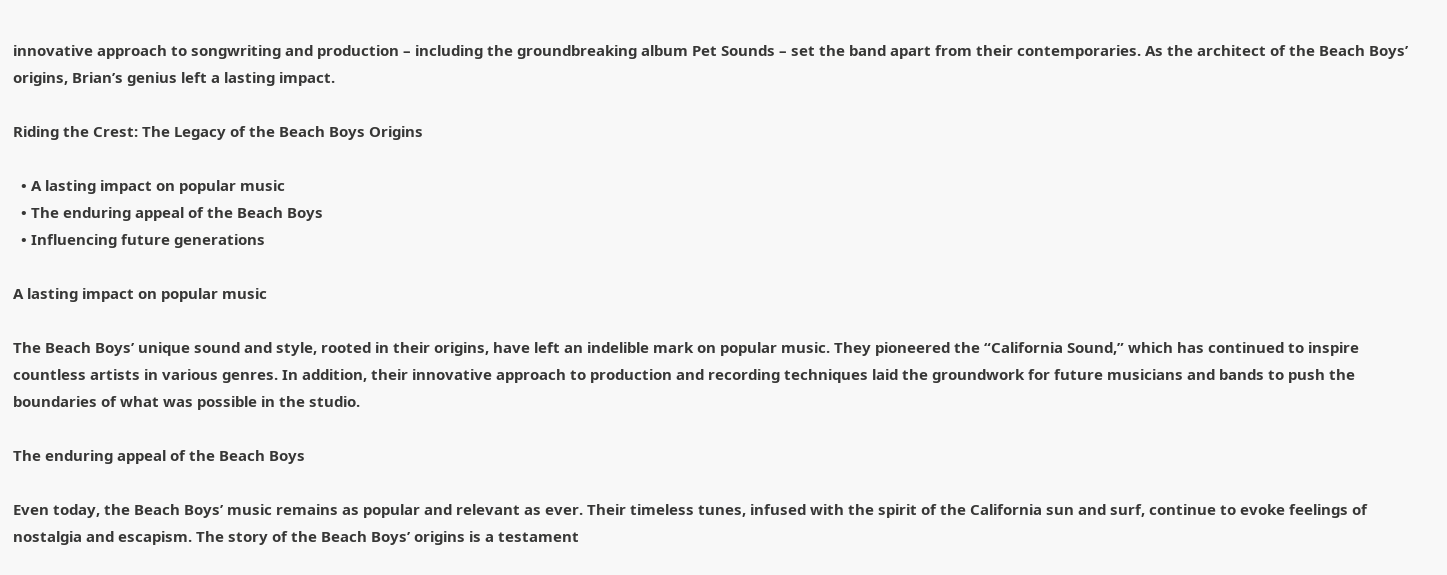innovative approach to songwriting and production – including the groundbreaking album Pet Sounds – set the band apart from their contemporaries. As the architect of the Beach Boys’ origins, Brian’s genius left a lasting impact.

Riding the Crest: The Legacy of the Beach Boys Origins

  • A lasting impact on popular music
  • The enduring appeal of the Beach Boys
  • Influencing future generations

A lasting impact on popular music

The Beach Boys’ unique sound and style, rooted in their origins, have left an indelible mark on popular music. They pioneered the “California Sound,” which has continued to inspire countless artists in various genres. In addition, their innovative approach to production and recording techniques laid the groundwork for future musicians and bands to push the boundaries of what was possible in the studio.

The enduring appeal of the Beach Boys

Even today, the Beach Boys’ music remains as popular and relevant as ever. Their timeless tunes, infused with the spirit of the California sun and surf, continue to evoke feelings of nostalgia and escapism. The story of the Beach Boys’ origins is a testament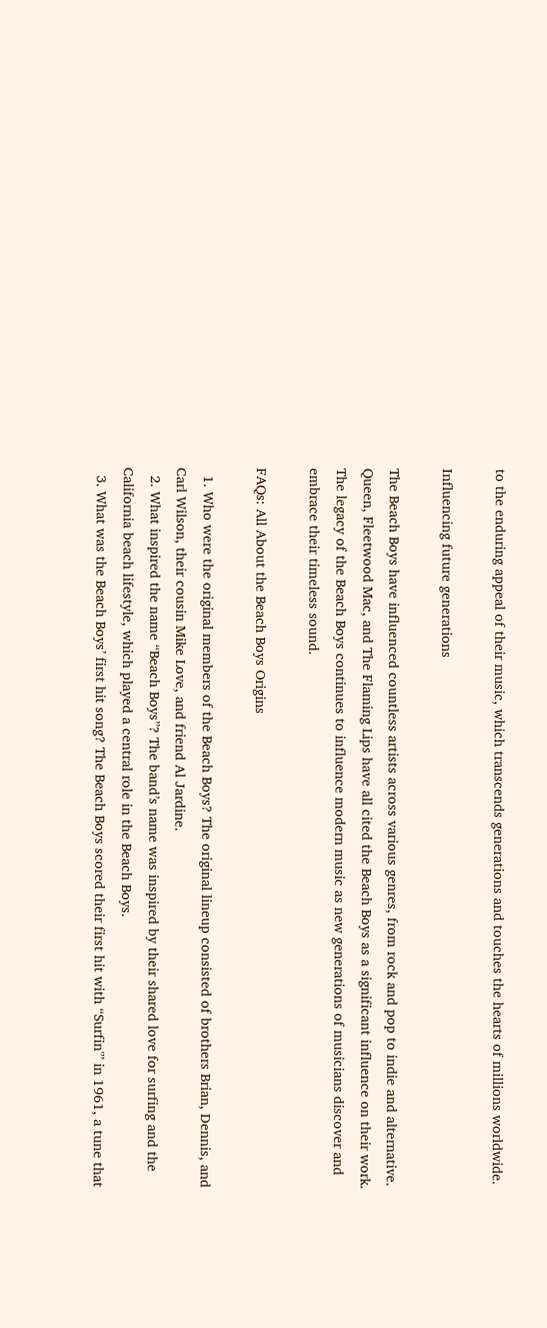to the enduring appeal of their music, which transcends generations and touches the hearts of millions worldwide.

Influencing future generations

The Beach Boys have influenced countless artists across various genres, from rock and pop to indie and alternative. Queen, Fleetwood Mac, and The Flaming Lips have all cited the Beach Boys as a significant influence on their work. The legacy of the Beach Boys continues to influence modern music as new generations of musicians discover and embrace their timeless sound.

FAQs: All About the Beach Boys Origins

  1. Who were the original members of the Beach Boys? The original lineup consisted of brothers Brian, Dennis, and Carl Wilson, their cousin Mike Love, and friend Al Jardine.
  2. What inspired the name “Beach Boys”? The band’s name was inspired by their shared love for surfing and the California beach lifestyle, which played a central role in the Beach Boys.
  3. What was the Beach Boys’ first hit song? The Beach Boys scored their first hit with “Surfin'” in 1961, a tune that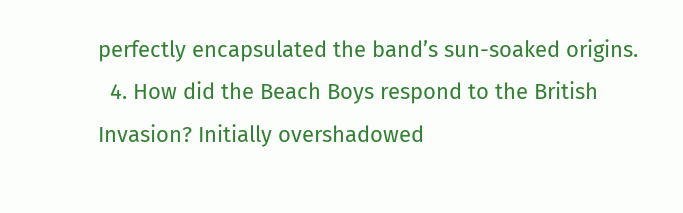perfectly encapsulated the band’s sun-soaked origins.
  4. How did the Beach Boys respond to the British Invasion? Initially overshadowed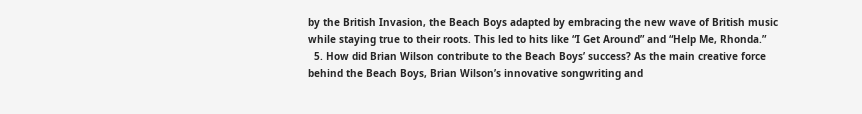by the British Invasion, the Beach Boys adapted by embracing the new wave of British music while staying true to their roots. This led to hits like “I Get Around” and “Help Me, Rhonda.”
  5. How did Brian Wilson contribute to the Beach Boys’ success? As the main creative force behind the Beach Boys, Brian Wilson’s innovative songwriting and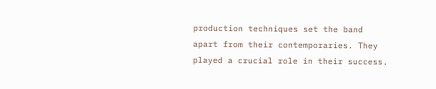production techniques set the band apart from their contemporaries. They played a crucial role in their success.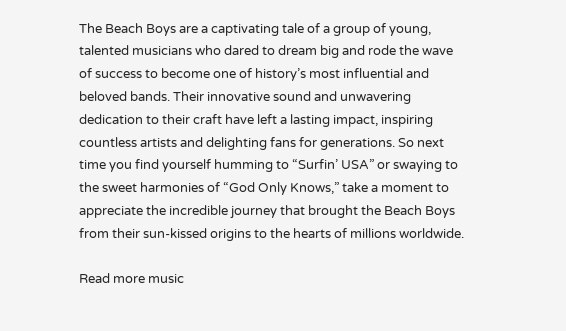The Beach Boys are a captivating tale of a group of young, talented musicians who dared to dream big and rode the wave of success to become one of history’s most influential and beloved bands. Their innovative sound and unwavering dedication to their craft have left a lasting impact, inspiring countless artists and delighting fans for generations. So next time you find yourself humming to “Surfin’ USA” or swaying to the sweet harmonies of “God Only Knows,” take a moment to appreciate the incredible journey that brought the Beach Boys from their sun-kissed origins to the hearts of millions worldwide.

Read more music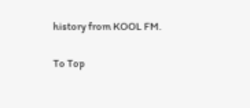history from KOOL FM.

To Top